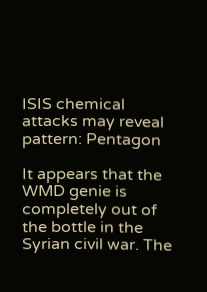ISIS chemical attacks may reveal pattern: Pentagon

It appears that the WMD genie is completely out of the bottle in the Syrian civil war. The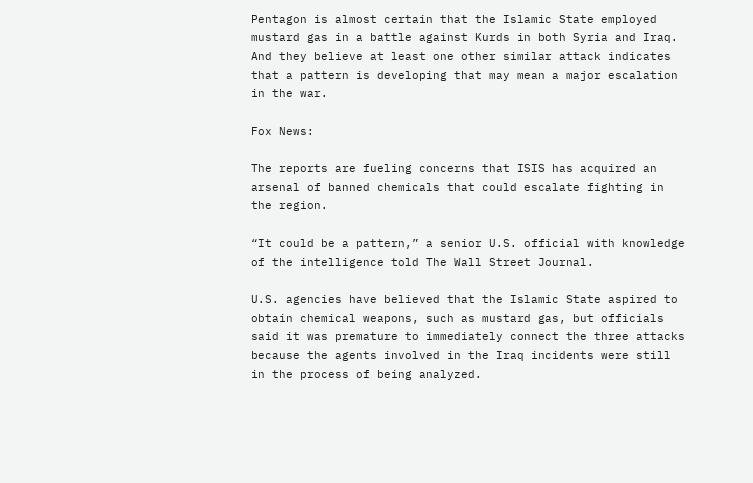Pentagon is almost certain that the Islamic State employed mustard gas in a battle against Kurds in both Syria and Iraq. And they believe at least one other similar attack indicates that a pattern is developing that may mean a major escalation in the war.

Fox News:

The reports are fueling concerns that ISIS has acquired an arsenal of banned chemicals that could escalate fighting in the region.

“It could be a pattern,” a senior U.S. official with knowledge of the intelligence told The Wall Street Journal.

U.S. agencies have believed that the Islamic State aspired to obtain chemical weapons, such as mustard gas, but officials said it was premature to immediately connect the three attacks because the agents involved in the Iraq incidents were still in the process of being analyzed.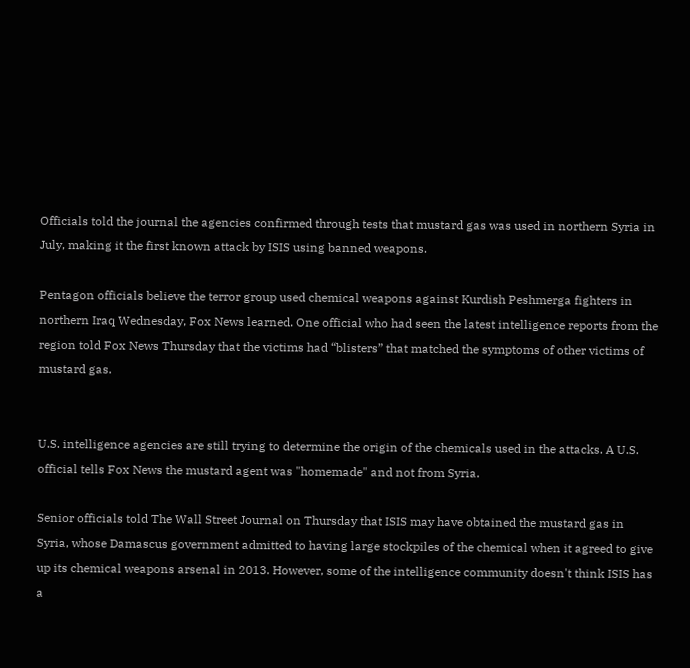Officials told the journal the agencies confirmed through tests that mustard gas was used in northern Syria in July, making it the first known attack by ISIS using banned weapons.

Pentagon officials believe the terror group used chemical weapons against Kurdish Peshmerga fighters in northern Iraq Wednesday, Fox News learned. One official who had seen the latest intelligence reports from the region told Fox News Thursday that the victims had “blisters” that matched the symptoms of other victims of mustard gas.


U.S. intelligence agencies are still trying to determine the origin of the chemicals used in the attacks. A U.S. official tells Fox News the mustard agent was "homemade" and not from Syria.

Senior officials told The Wall Street Journal on Thursday that ISIS may have obtained the mustard gas in Syria, whose Damascus government admitted to having large stockpiles of the chemical when it agreed to give up its chemical weapons arsenal in 2013. However, some of the intelligence community doesn't think ISIS has a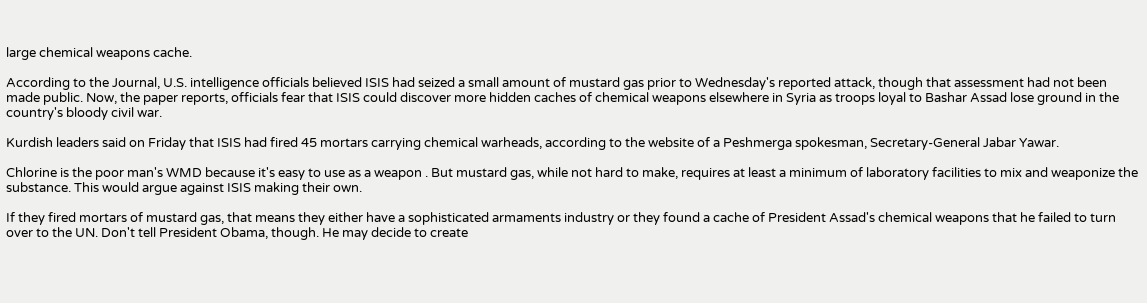large chemical weapons cache.

According to the Journal, U.S. intelligence officials believed ISIS had seized a small amount of mustard gas prior to Wednesday's reported attack, though that assessment had not been made public. Now, the paper reports, officials fear that ISIS could discover more hidden caches of chemical weapons elsewhere in Syria as troops loyal to Bashar Assad lose ground in the country's bloody civil war.

Kurdish leaders said on Friday that ISIS had fired 45 mortars carrying chemical warheads, according to the website of a Peshmerga spokesman, Secretary-General Jabar Yawar.

Chlorine is the poor man's WMD because it's easy to use as a weapon . But mustard gas, while not hard to make, requires at least a minimum of laboratory facilities to mix and weaponize the substance. This would argue against ISIS making their own.

If they fired mortars of mustard gas, that means they either have a sophisticated armaments industry or they found a cache of President Assad's chemical weapons that he failed to turn over to the UN. Don't tell President Obama, though. He may decide to create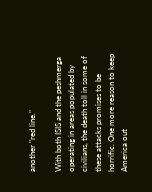another "red line."

With both ISIS and the peshmerga operating in areas populated by civilians, the death toll in some of these attacks promises to be horrific. One more reason to keep America out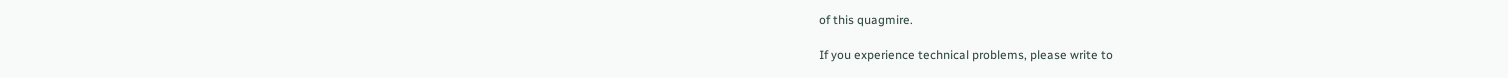of this quagmire.

If you experience technical problems, please write to